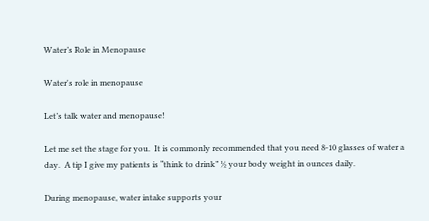Water’s Role in Menopause

Water's role in menopause

Let’s talk water and menopause!

Let me set the stage for you.  It is commonly recommended that you need 8-10 glasses of water a day.  A tip I give my patients is “think to drink” ½ your body weight in ounces daily.

During menopause, water intake supports your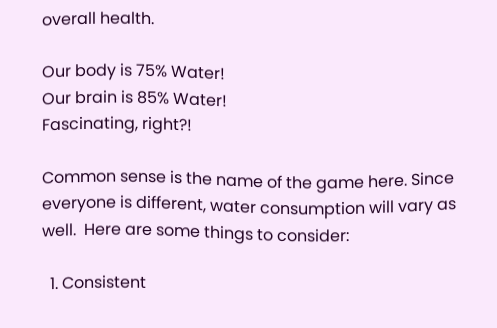overall health.

Our body is 75% Water!
Our brain is 85% Water!
Fascinating, right?!

Common sense is the name of the game here. Since everyone is different, water consumption will vary as well.  Here are some things to consider:

  1. Consistent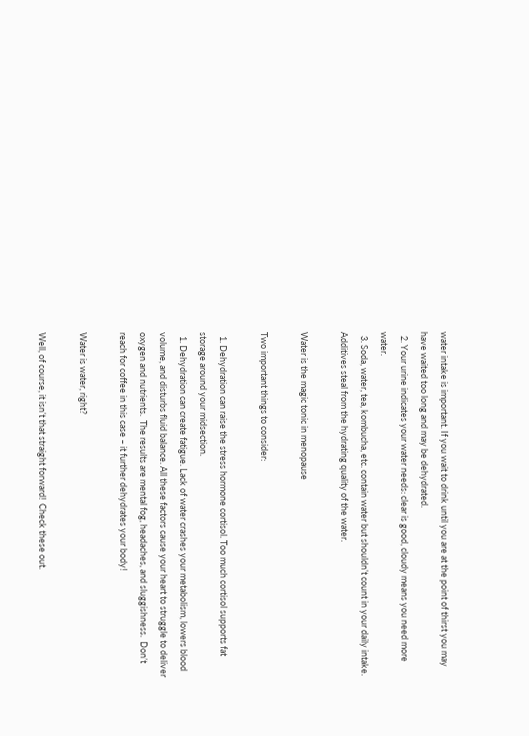water intake is important. If you wait to drink until you are at the point of thirst you may have waited too long and may be dehydrated.
  2. Your urine indicates your water needs: clear is good, cloudy means you need more water.
  3. Soda, water, tea, kombucha, etc. contain water but shouldn’t count in your daily intake.  Additives steal from the hydrating quality of the water.

Water is the magic tonic in menopause

Two important things to consider:

  1. Dehydration can raise the stress hormone cortisol. Too much cortisol supports fat storage around your midsection.
  1. Dehydration can create fatigue. Lack of water crashes your metabolism, lowers blood volume, and disturbs fluid balance. All these factors cause your heart to struggle to deliver oxygen and nutrients.  The results are mental fog, headaches, and sluggishness.  Don’t reach for coffee in this case – it further dehydrates your body!

Water is water, right?

Well, of course, it isn’t that straight forward!  Check these out.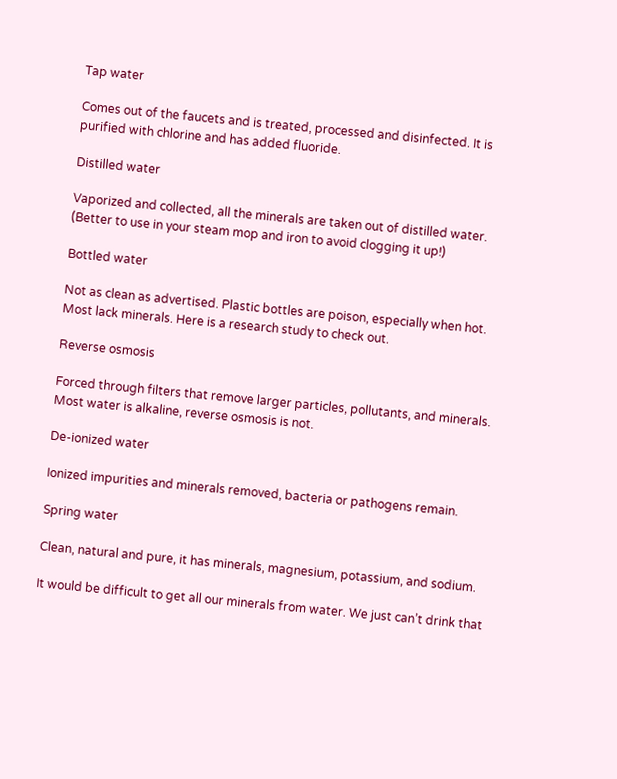Tap water

Comes out of the faucets and is treated, processed and disinfected. It is purified with chlorine and has added fluoride.

Distilled water

Vaporized and collected, all the minerals are taken out of distilled water. (Better to use in your steam mop and iron to avoid clogging it up!)

Bottled water

Not as clean as advertised. Plastic bottles are poison, especially when hot. Most lack minerals. Here is a research study to check out.

Reverse osmosis

Forced through filters that remove larger particles, pollutants, and minerals. Most water is alkaline, reverse osmosis is not.

De-ionized water

Ionized impurities and minerals removed, bacteria or pathogens remain.

Spring water

Clean, natural and pure, it has minerals, magnesium, potassium, and sodium.

It would be difficult to get all our minerals from water. We just can’t drink that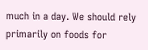much in a day. We should rely primarily on foods for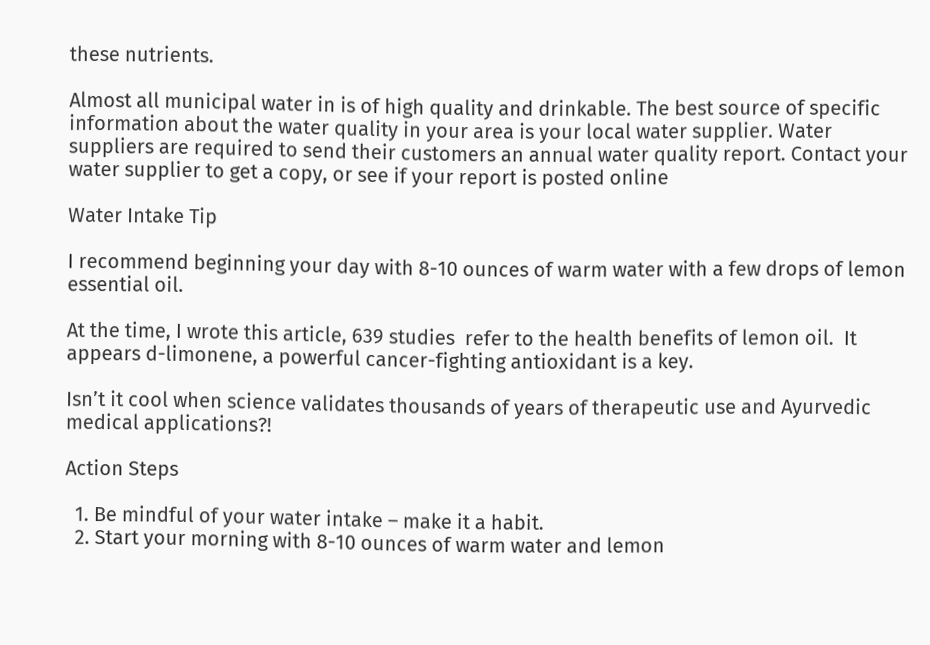these nutrients.

Almost all municipal water in is of high quality and drinkable. The best source of specific information about the water quality in your area is your local water supplier. Water suppliers are required to send their customers an annual water quality report. Contact your water supplier to get a copy, or see if your report is posted online

Water Intake Tip

I recommend beginning your day with 8-10 ounces of warm water with a few drops of lemon essential oil.

At the time, I wrote this article, 639 studies  refer to the health benefits of lemon oil.  It appears d-limonene, a powerful cancer-fighting antioxidant is a key.

Isn’t it cool when science validates thousands of years of therapeutic use and Ayurvedic medical applications?!

Action Steps

  1. Be mindful of your water intake – make it a habit.
  2. Start your morning with 8-10 ounces of warm water and lemon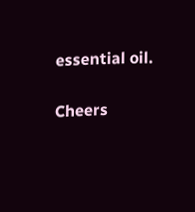essential oil.

Cheers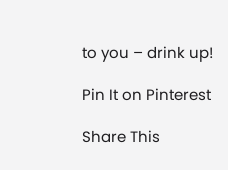to you – drink up!

Pin It on Pinterest

Share This